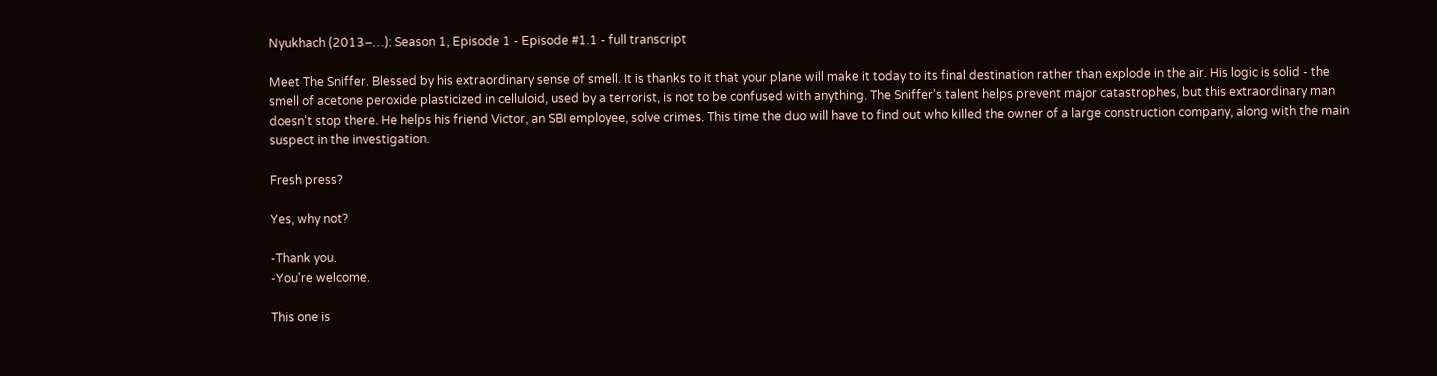Nyukhach (2013–…): Season 1, Episode 1 - Episode #1.1 - full transcript

Meet The Sniffer. Blessed by his extraordinary sense of smell. It is thanks to it that your plane will make it today to its final destination rather than explode in the air. His logic is solid - the smell of acetone peroxide plasticized in celluloid, used by a terrorist, is not to be confused with anything. The Sniffer's talent helps prevent major catastrophes, but this extraordinary man doesn't stop there. He helps his friend Victor, an SBI employee, solve crimes. This time the duo will have to find out who killed the owner of a large construction company, along with the main suspect in the investigation.

Fresh press?

Yes, why not?

-Thank you.
-You're welcome.

This one is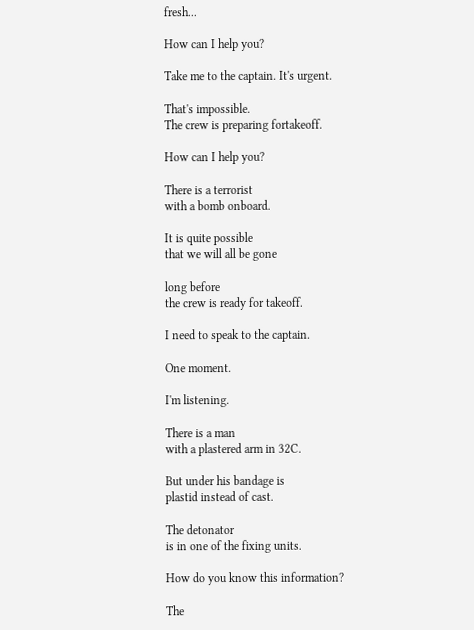fresh...

How can I help you?

Take me to the captain. It's urgent.

That's impossible.
The crew is preparing fortakeoff.

How can I help you?

There is a terrorist
with a bomb onboard.

It is quite possible
that we will all be gone

long before
the crew is ready for takeoff.

I need to speak to the captain.

One moment.

I'm listening.

There is a man
with a plastered arm in 32C.

But under his bandage is
plastid instead of cast.

The detonator
is in one of the fixing units.

How do you know this information?

The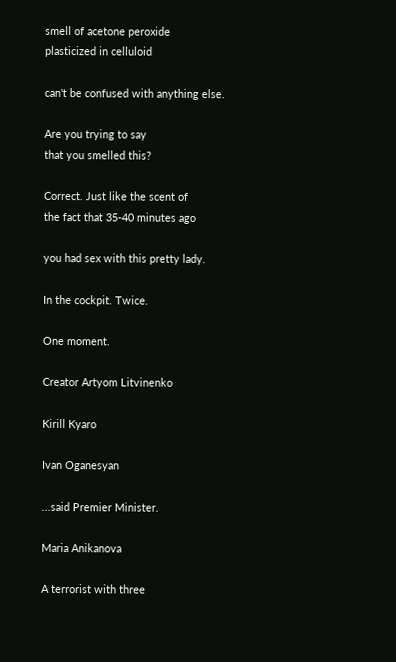smell of acetone peroxide
plasticized in celluloid

can't be confused with anything else.

Are you trying to say
that you smelled this?

Correct. Just like the scent of
the fact that 35-40 minutes ago

you had sex with this pretty lady.

In the cockpit. Twice.

One moment.

Creator Artyom Litvinenko

Kirill Kyaro

Ivan Oganesyan

...said Premier Minister.

Maria Anikanova

A terrorist with three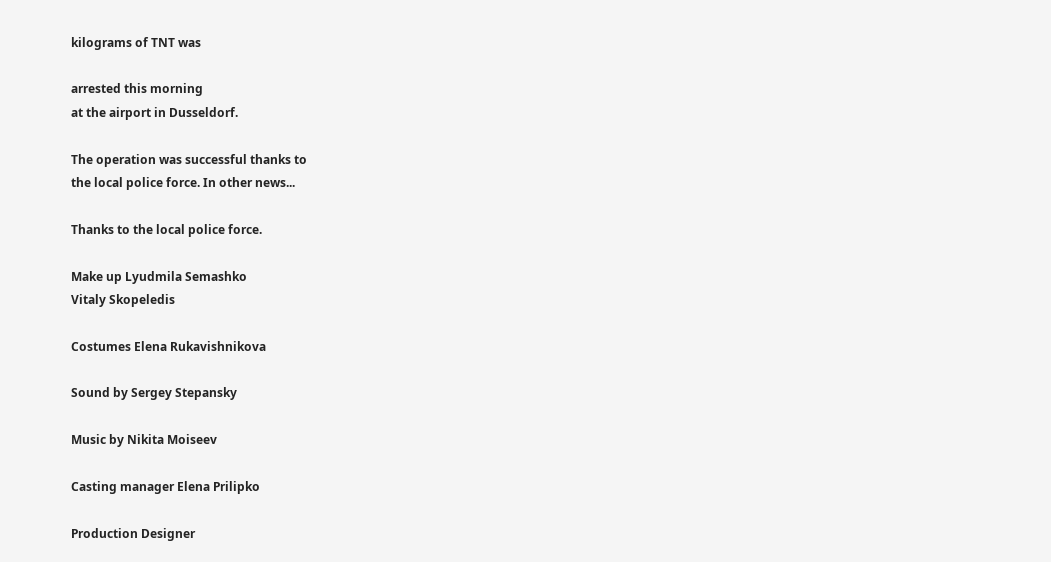kilograms of TNT was

arrested this morning
at the airport in Dusseldorf.

The operation was successful thanks to
the local police force. In other news...

Thanks to the local police force.

Make up Lyudmila Semashko
Vitaly Skopeledis

Costumes Elena Rukavishnikova

Sound by Sergey Stepansky

Music by Nikita Moiseev

Casting manager Elena Prilipko

Production Designer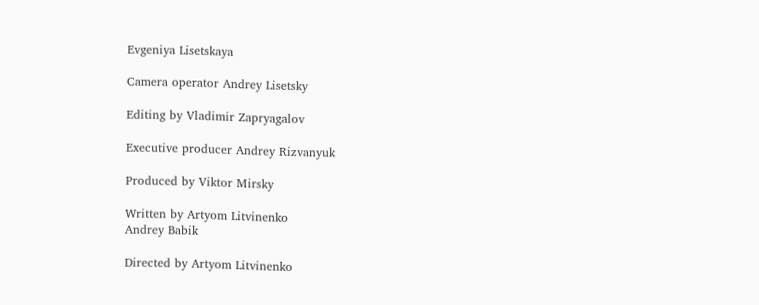Evgeniya Lisetskaya

Camera operator Andrey Lisetsky

Editing by Vladimir Zapryagalov

Executive producer Andrey Rizvanyuk

Produced by Viktor Mirsky

Written by Artyom Litvinenko
Andrey Babik

Directed by Artyom Litvinenko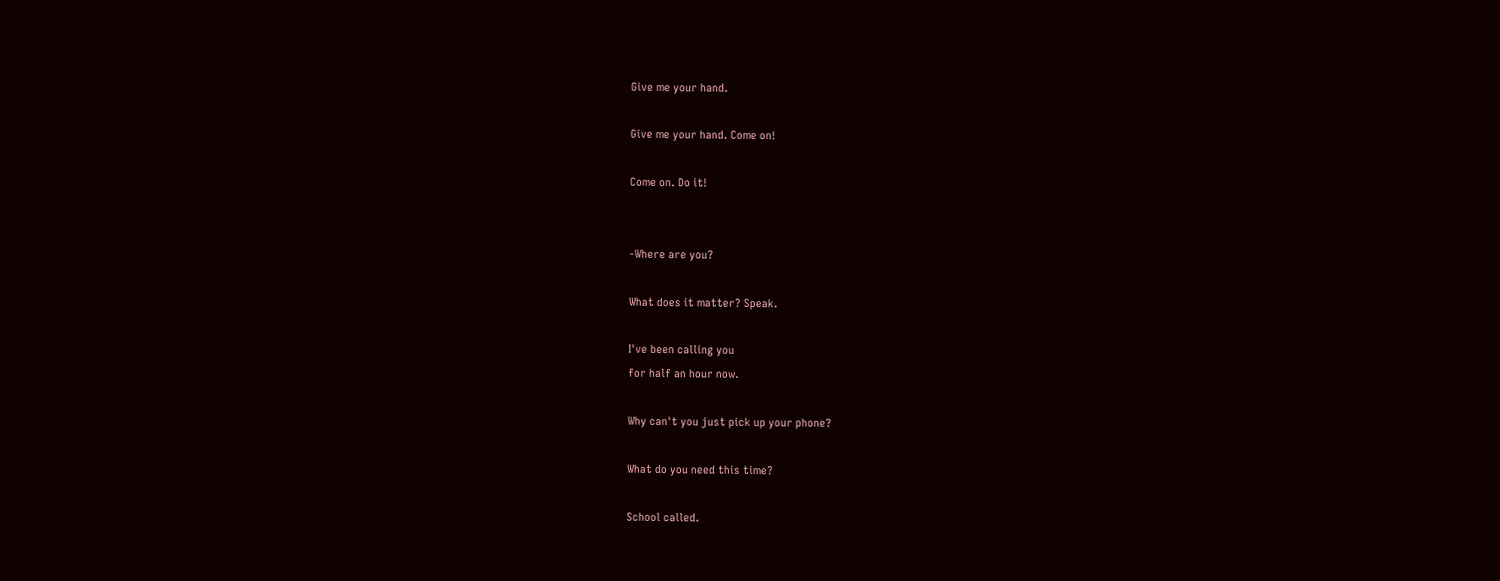Give me your hand.

Give me your hand. Come on!

Come on. Do it!


-Where are you?

What does it matter? Speak.

I've been calling you
for half an hour now.

Why can't you just pick up your phone?

What do you need this time?

School called.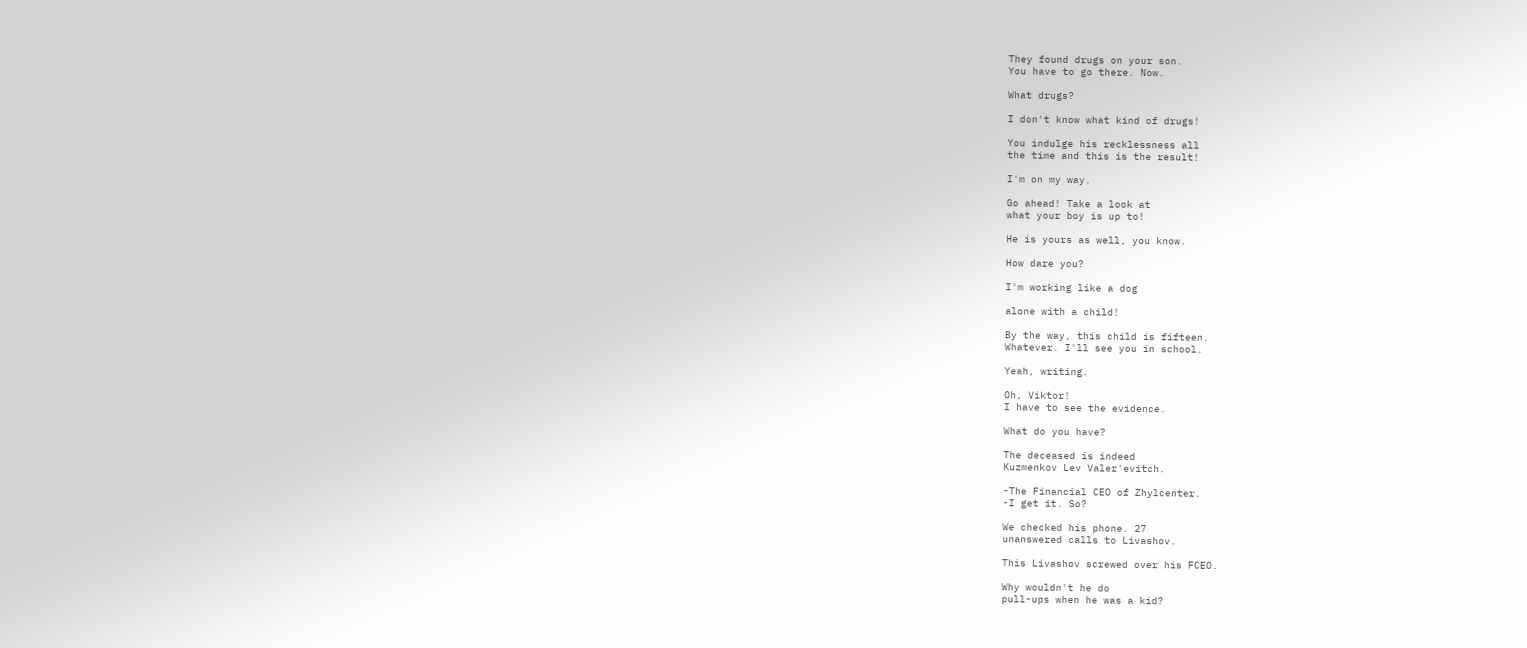They found drugs on your son.
You have to go there. Now.

What drugs?

I don't know what kind of drugs!

You indulge his recklessness all
the time and this is the result!

I'm on my way.

Go ahead! Take a look at
what your boy is up to!

He is yours as well, you know.

How dare you?

I'm working like a dog

alone with a child!

By the way, this child is fifteen.
Whatever. I'll see you in school.

Yeah, writing.

Oh, Viktor!
I have to see the evidence.

What do you have?

The deceased is indeed
Kuzmenkov Lev Valer'evitch.

-The Financial CEO of Zhylcenter.
-I get it. So?

We checked his phone. 27
unanswered calls to Livashov.

This Livashov screwed over his FCEO.

Why wouldn't he do
pull-ups when he was a kid?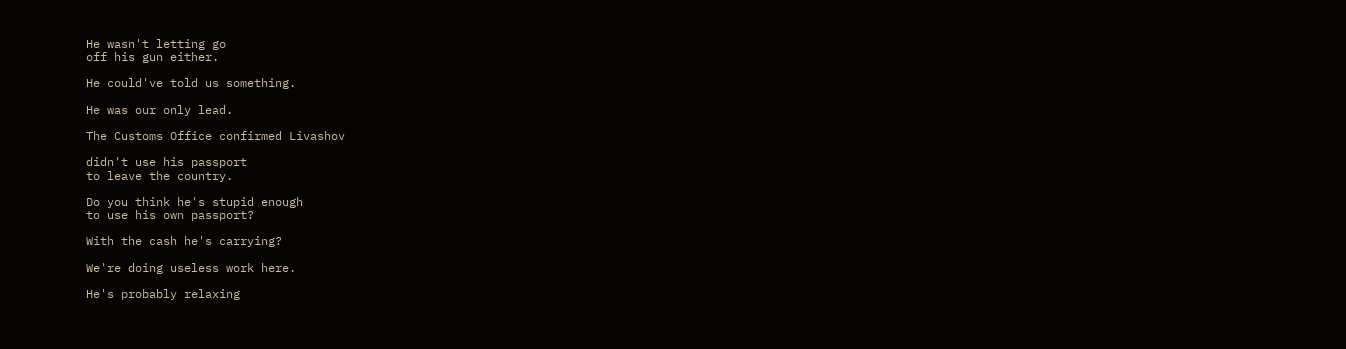He wasn't letting go
off his gun either.

He could've told us something.

He was our only lead.

The Customs Office confirmed Livashov

didn't use his passport
to leave the country.

Do you think he's stupid enough
to use his own passport?

With the cash he's carrying?

We're doing useless work here.

He's probably relaxing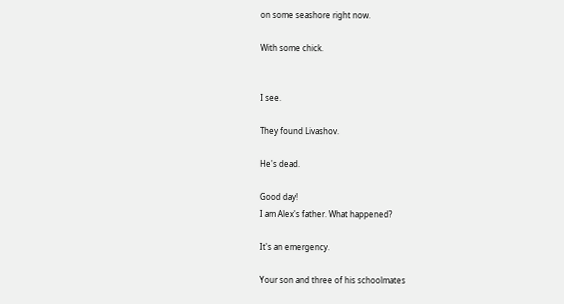on some seashore right now.

With some chick.


I see.

They found Livashov.

He's dead.

Good day!
I am Alex's father. What happened?

It's an emergency.

Your son and three of his schoolmates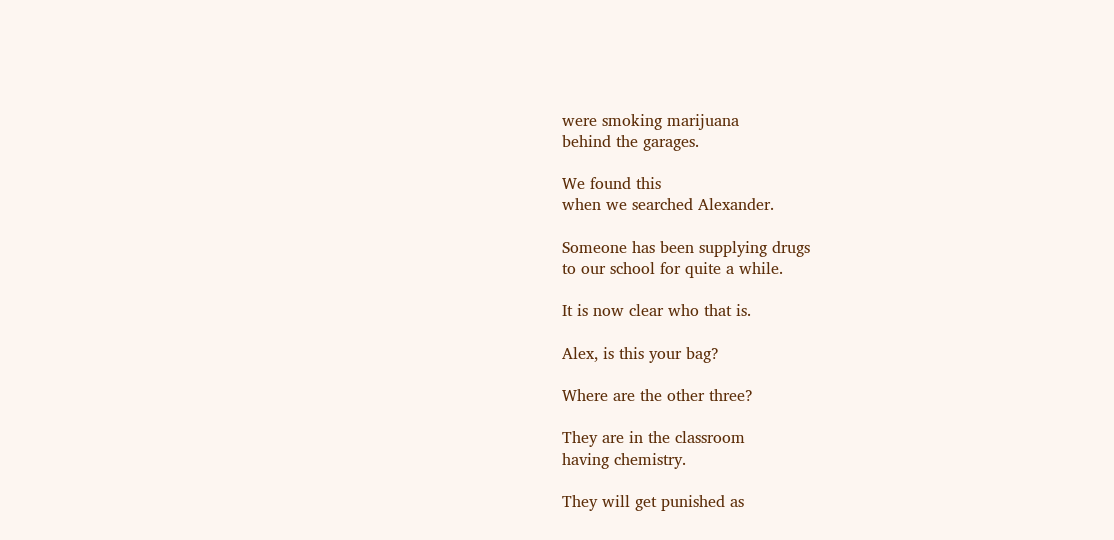were smoking marijuana
behind the garages.

We found this
when we searched Alexander.

Someone has been supplying drugs
to our school for quite a while.

It is now clear who that is.

Alex, is this your bag?

Where are the other three?

They are in the classroom
having chemistry.

They will get punished as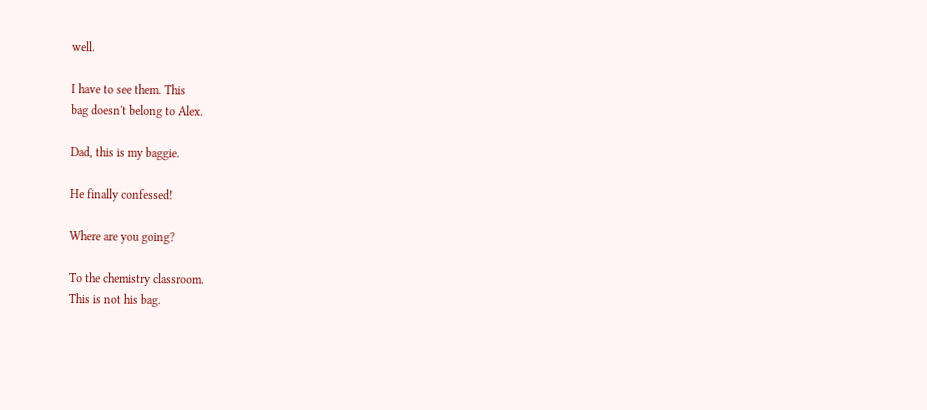well.

I have to see them. This
bag doesn't belong to Alex.

Dad, this is my baggie.

He finally confessed!

Where are you going?

To the chemistry classroom.
This is not his bag.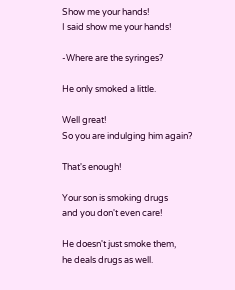Show me your hands!
I said show me your hands!

-Where are the syringes?

He only smoked a little.

Well great!
So you are indulging him again?

That's enough!

Your son is smoking drugs
and you don't even care!

He doesn't just smoke them,
he deals drugs as well.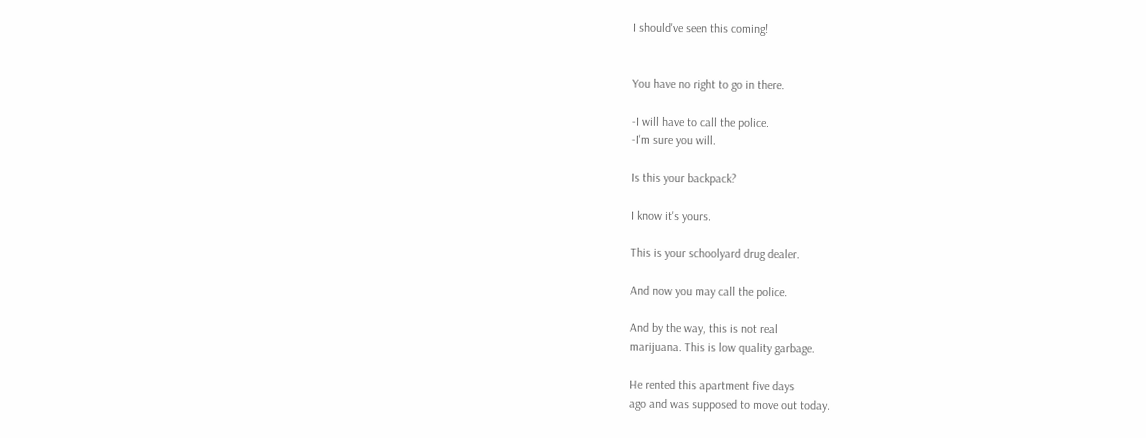I should've seen this coming!


You have no right to go in there.

-I will have to call the police.
-I'm sure you will.

Is this your backpack?

I know it's yours.

This is your schoolyard drug dealer.

And now you may call the police.

And by the way, this is not real
marijuana. This is low quality garbage.

He rented this apartment five days
ago and was supposed to move out today.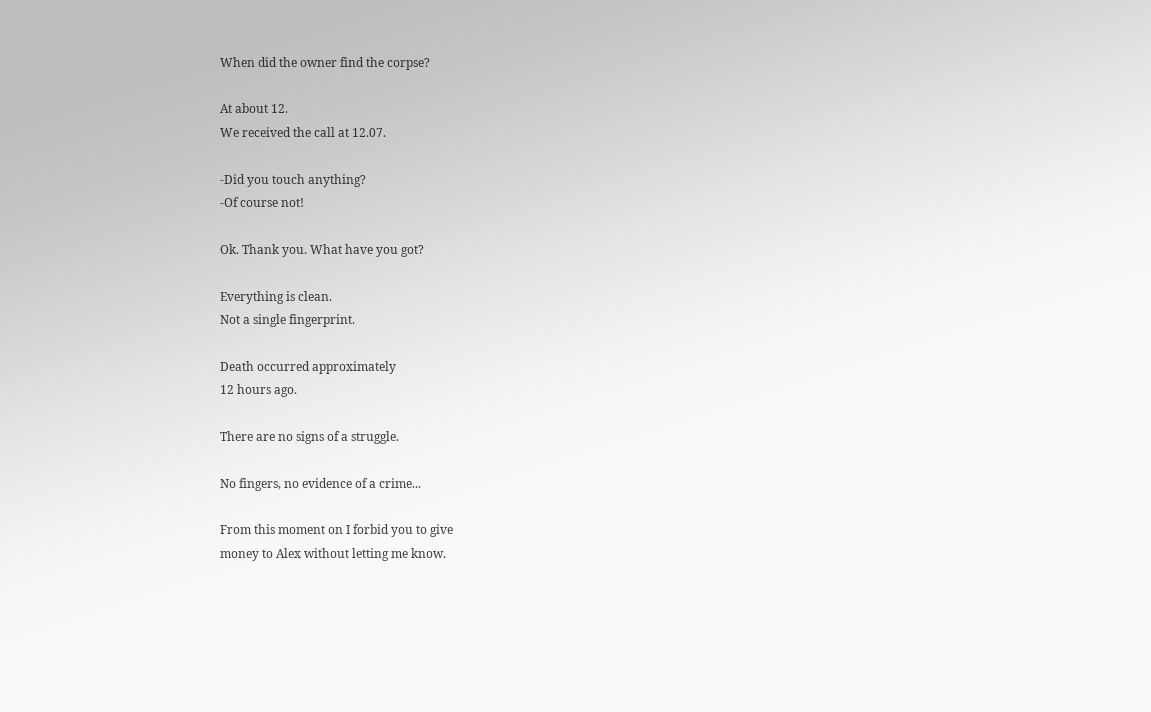When did the owner find the corpse?

At about 12.
We received the call at 12.07.

-Did you touch anything?
-Of course not!

Ok. Thank you. What have you got?

Everything is clean.
Not a single fingerprint.

Death occurred approximately
12 hours ago.

There are no signs of a struggle.

No fingers, no evidence of a crime...

From this moment on I forbid you to give
money to Alex without letting me know.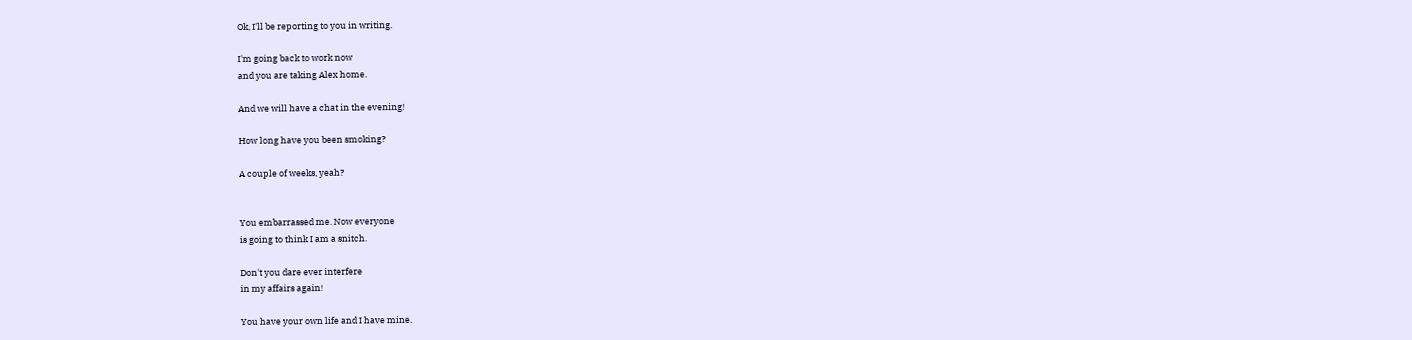Ok, I'll be reporting to you in writing.

I'm going back to work now
and you are taking Alex home.

And we will have a chat in the evening!

How long have you been smoking?

A couple of weeks, yeah?


You embarrassed me. Now everyone
is going to think I am a snitch.

Don't you dare ever interfere
in my affairs again!

You have your own life and I have mine.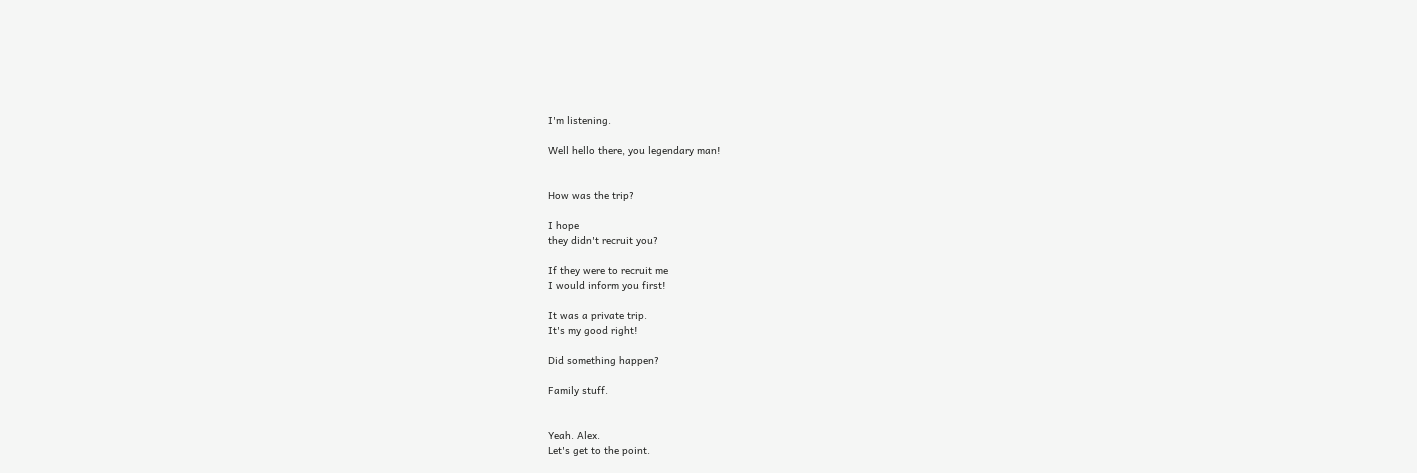I'm listening.

Well hello there, you legendary man!


How was the trip?

I hope
they didn't recruit you?

If they were to recruit me
I would inform you first!

It was a private trip.
It's my good right!

Did something happen?

Family stuff.


Yeah. Alex.
Let's get to the point.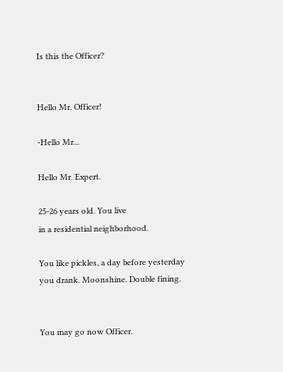Is this the Officer?


Hello Mr. Officer!

-Hello Mr...

Hello Mr. Expert.

25-26 years old. You live
in a residential neighborhood.

You like pickles, a day before yesterday
you drank. Moonshine. Double fining.


You may go now Officer.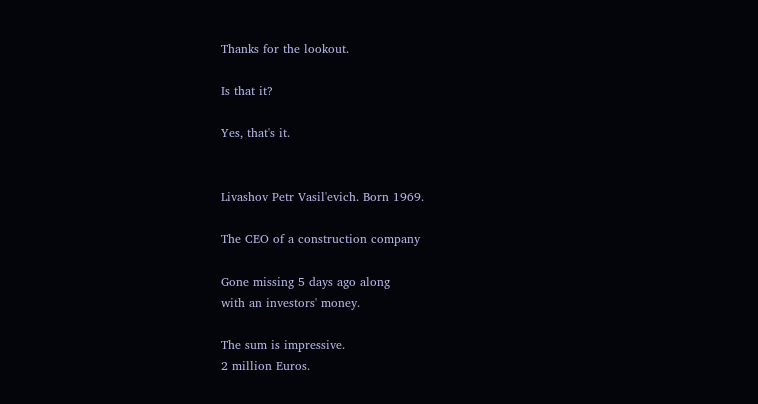Thanks for the lookout.

Is that it?

Yes, that's it.


Livashov Petr Vasil'evich. Born 1969.

The CEO of a construction company

Gone missing 5 days ago along
with an investors' money.

The sum is impressive.
2 million Euros.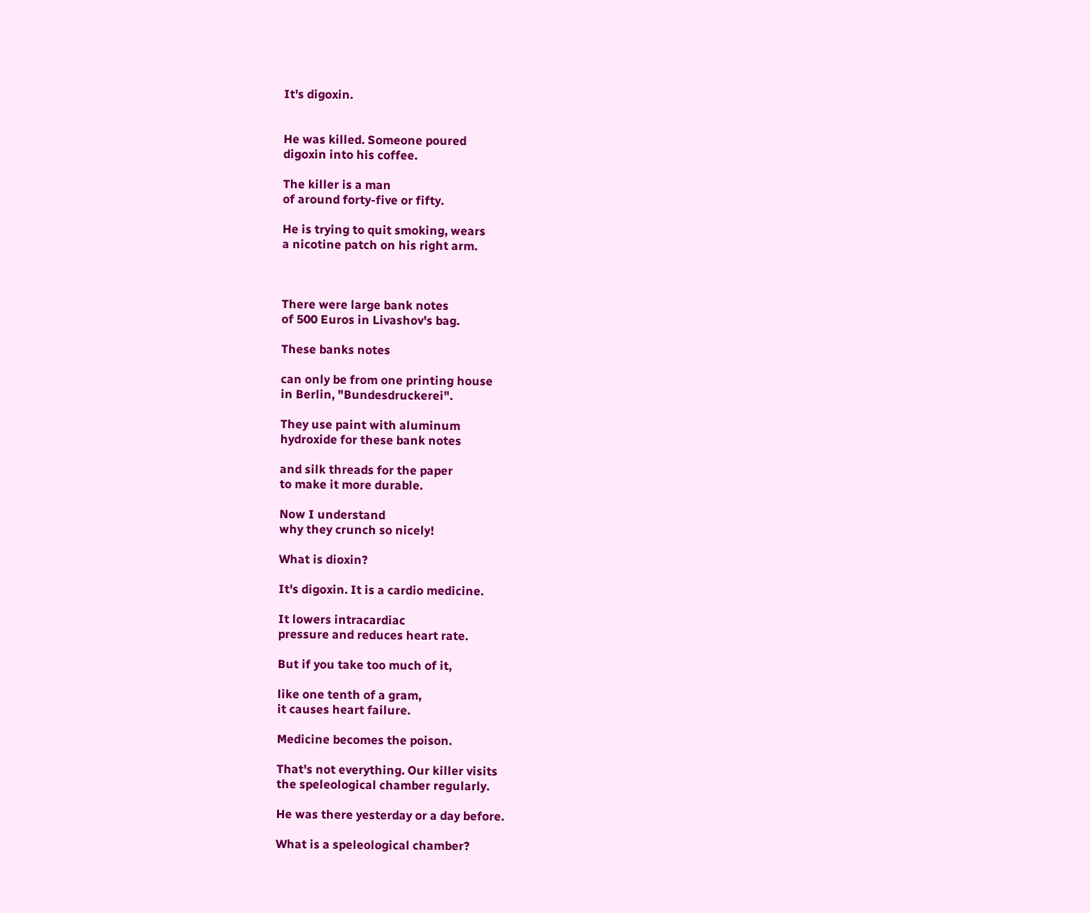It's digoxin.


He was killed. Someone poured
digoxin into his coffee.

The killer is a man
of around forty-five or fifty.

He is trying to quit smoking, wears
a nicotine patch on his right arm.



There were large bank notes
of 500 Euros in Livashov's bag.

These banks notes

can only be from one printing house
in Berlin, "Bundesdruckerei".

They use paint with aluminum
hydroxide for these bank notes

and silk threads for the paper
to make it more durable.

Now I understand
why they crunch so nicely!

What is dioxin?

It's digoxin. It is a cardio medicine.

It lowers intracardiac
pressure and reduces heart rate.

But if you take too much of it,

like one tenth of a gram,
it causes heart failure.

Medicine becomes the poison.

That's not everything. Our killer visits
the speleological chamber regularly.

He was there yesterday or a day before.

What is a speleological chamber?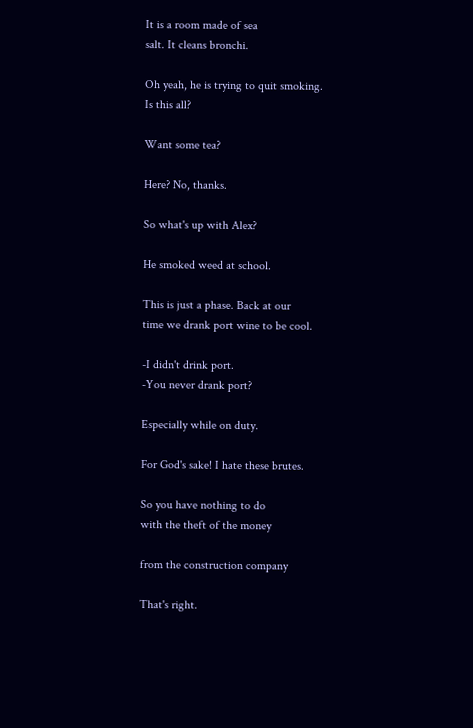It is a room made of sea
salt. It cleans bronchi.

Oh yeah, he is trying to quit smoking.
Is this all?

Want some tea?

Here? No, thanks.

So what's up with Alex?

He smoked weed at school.

This is just a phase. Back at our
time we drank port wine to be cool.

-I didn't drink port.
-You never drank port?

Especially while on duty.

For God's sake! I hate these brutes.

So you have nothing to do
with the theft of the money

from the construction company

That's right.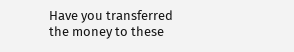Have you transferred
the money to these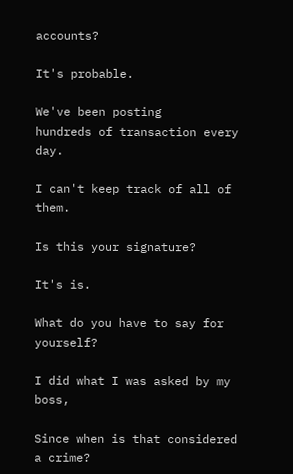accounts?

It's probable.

We've been posting
hundreds of transaction every day.

I can't keep track of all of them.

Is this your signature?

It's is.

What do you have to say for yourself?

I did what I was asked by my boss,

Since when is that considered a crime?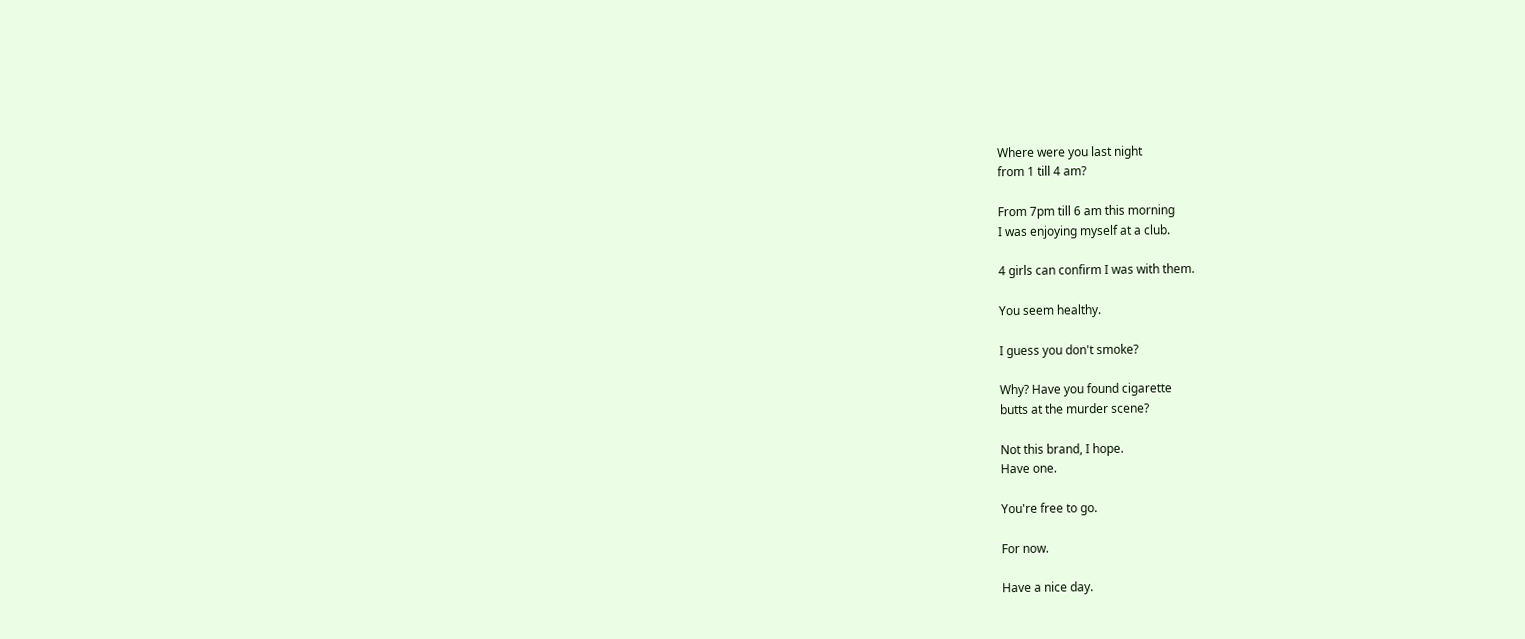Where were you last night
from 1 till 4 am?

From 7pm till 6 am this morning
I was enjoying myself at a club.

4 girls can confirm I was with them.

You seem healthy.

I guess you don't smoke?

Why? Have you found cigarette
butts at the murder scene?

Not this brand, I hope.
Have one.

You're free to go.

For now.

Have a nice day.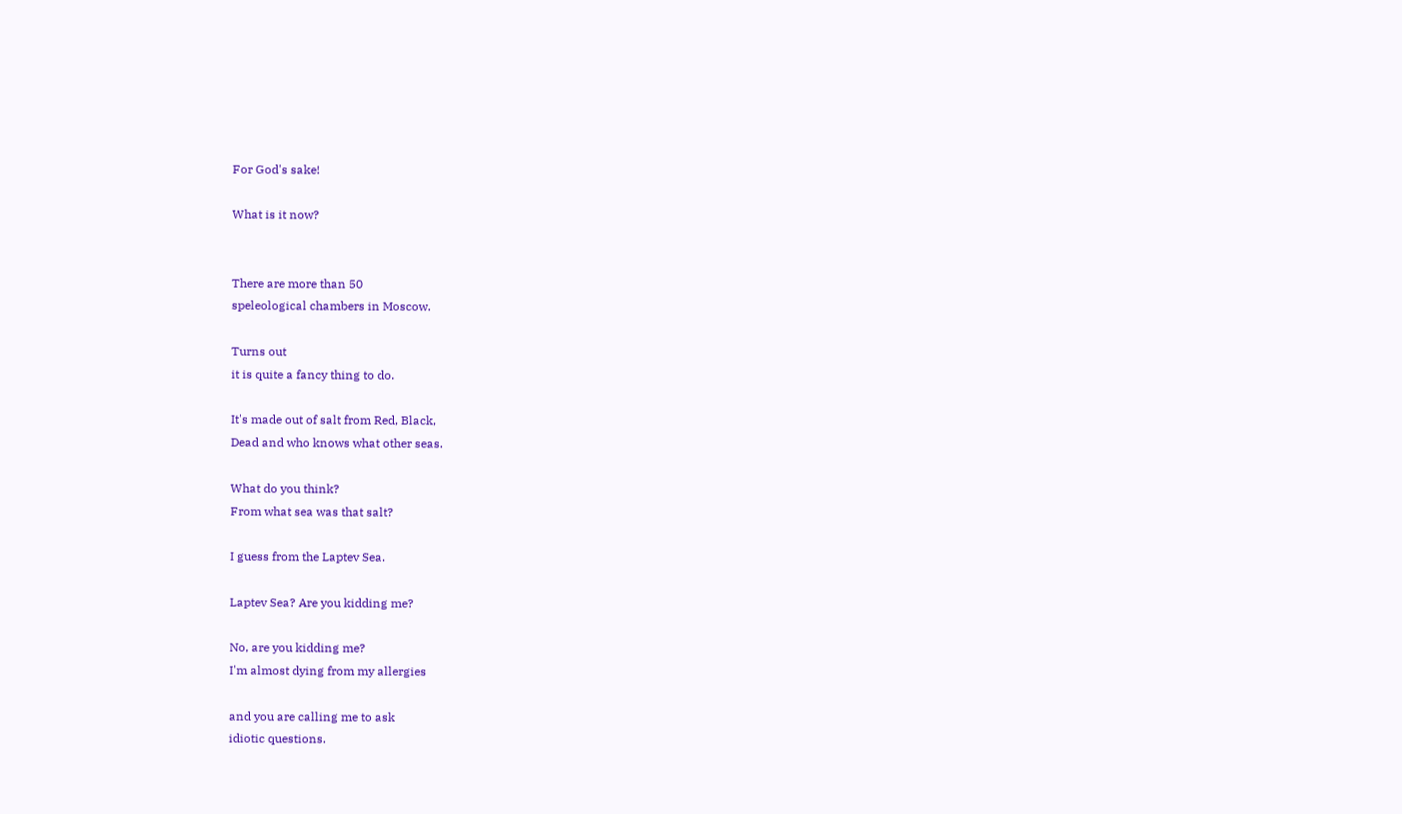For God's sake!

What is it now?


There are more than 50
speleological chambers in Moscow.

Turns out
it is quite a fancy thing to do.

It's made out of salt from Red, Black,
Dead and who knows what other seas.

What do you think?
From what sea was that salt?

I guess from the Laptev Sea.

Laptev Sea? Are you kidding me?

No, are you kidding me?
I'm almost dying from my allergies

and you are calling me to ask
idiotic questions.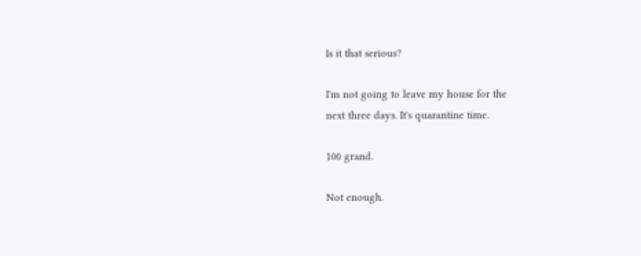Is it that serious?

I'm not going to leave my house for the
next three days. It's quarantine time.

100 grand.

Not enough.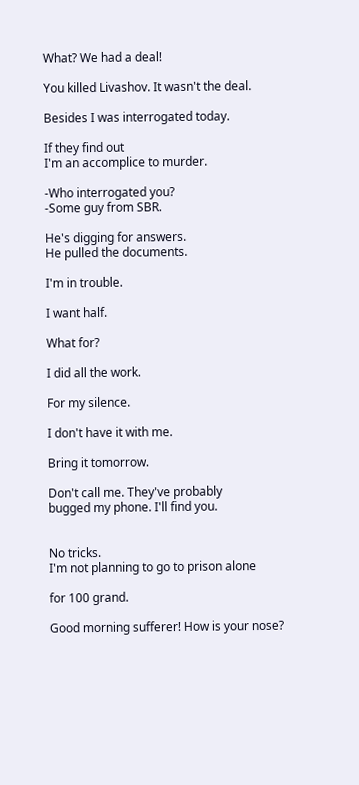What? We had a deal!

You killed Livashov. It wasn't the deal.

Besides I was interrogated today.

If they find out
I'm an accomplice to murder.

-Who interrogated you?
-Some guy from SBR.

He's digging for answers.
He pulled the documents.

I'm in trouble.

I want half.

What for?

I did all the work.

For my silence.

I don't have it with me.

Bring it tomorrow.

Don't call me. They've probably
bugged my phone. I'll find you.


No tricks.
I'm not planning to go to prison alone

for 100 grand.

Good morning sufferer! How is your nose?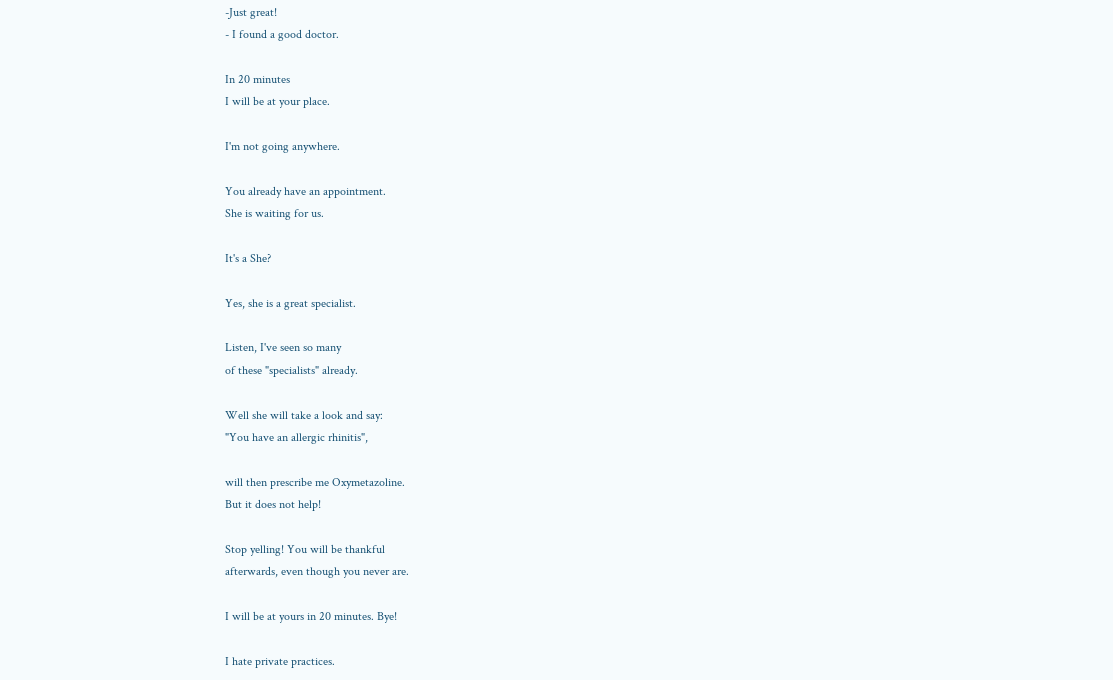-Just great!
- I found a good doctor.

In 20 minutes
I will be at your place.

I'm not going anywhere.

You already have an appointment.
She is waiting for us.

It's a She?

Yes, she is a great specialist.

Listen, I've seen so many
of these "specialists" already.

Well she will take a look and say:
"You have an allergic rhinitis",

will then prescribe me Oxymetazoline.
But it does not help!

Stop yelling! You will be thankful
afterwards, even though you never are.

I will be at yours in 20 minutes. Bye!

I hate private practices.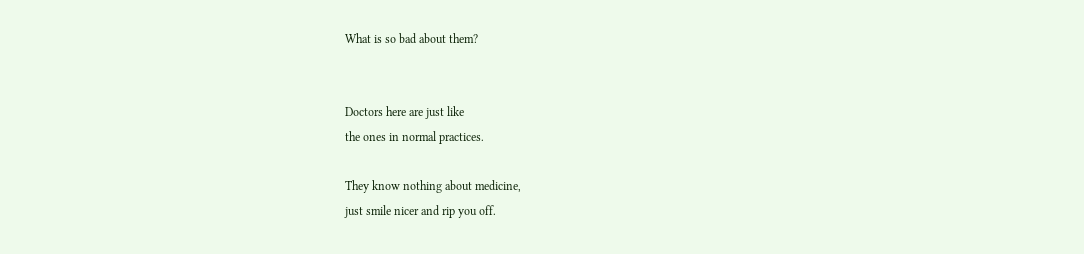What is so bad about them?


Doctors here are just like
the ones in normal practices.

They know nothing about medicine,
just smile nicer and rip you off.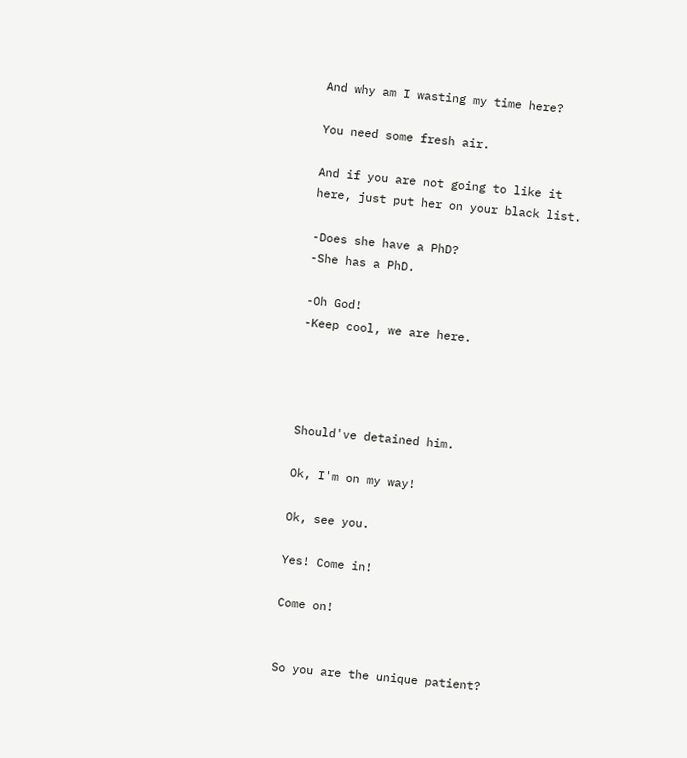And why am I wasting my time here?

You need some fresh air.

And if you are not going to like it
here, just put her on your black list.

-Does she have a PhD?
-She has a PhD.

-Oh God!
-Keep cool, we are here.




Should've detained him.

Ok, I'm on my way!

Ok, see you.

Yes! Come in!

Come on!


So you are the unique patient?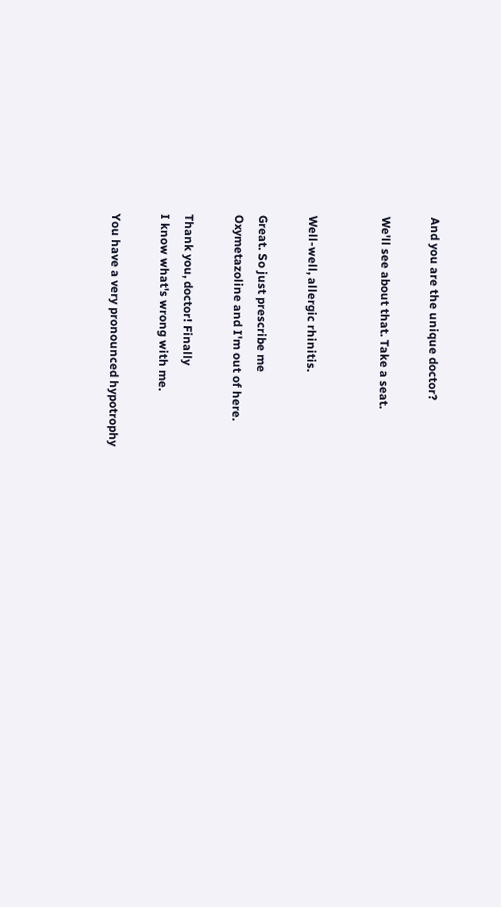And you are the unique doctor?

We'll see about that. Take a seat.


Well-well, allergic rhinitis.

Great. So just prescribe me
Oxymetazoline and I'm out of here.

Thank you, doctor! Finally
I know what's wrong with me.

You have a very pronounced hypotrophy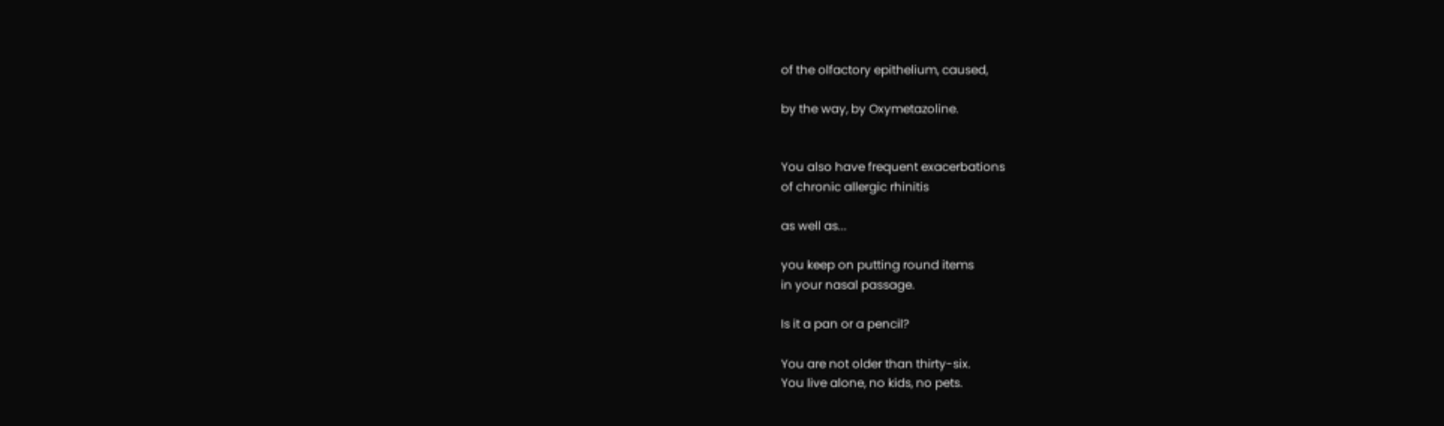of the olfactory epithelium, caused,

by the way, by Oxymetazoline.


You also have frequent exacerbations
of chronic allergic rhinitis

as well as...

you keep on putting round items
in your nasal passage.

Is it a pan or a pencil?

You are not older than thirty-six.
You live alone, no kids, no pets.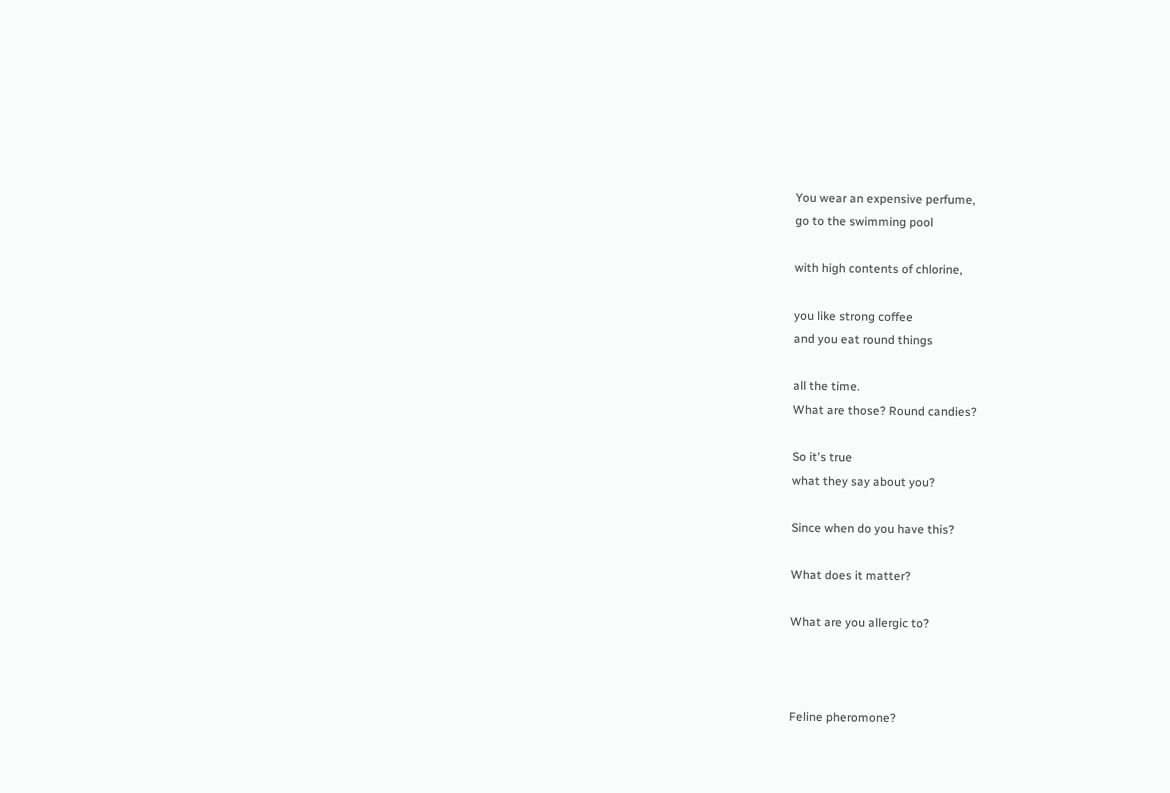You wear an expensive perfume,
go to the swimming pool

with high contents of chlorine,

you like strong coffee
and you eat round things

all the time.
What are those? Round candies?

So it's true
what they say about you?

Since when do you have this?

What does it matter?

What are you allergic to?



Feline pheromone?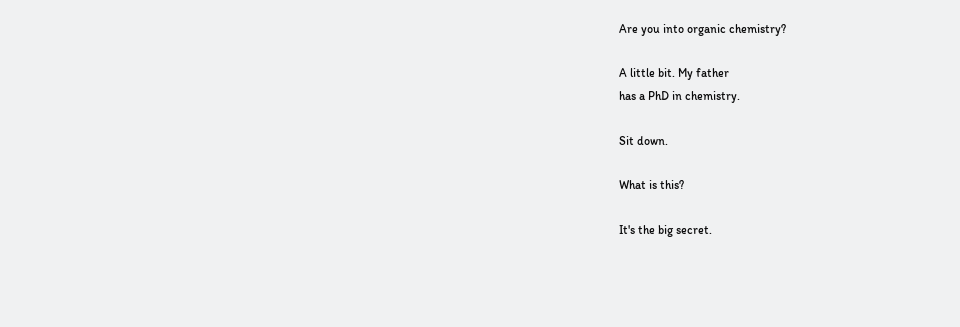Are you into organic chemistry?

A little bit. My father
has a PhD in chemistry.

Sit down.

What is this?

It's the big secret.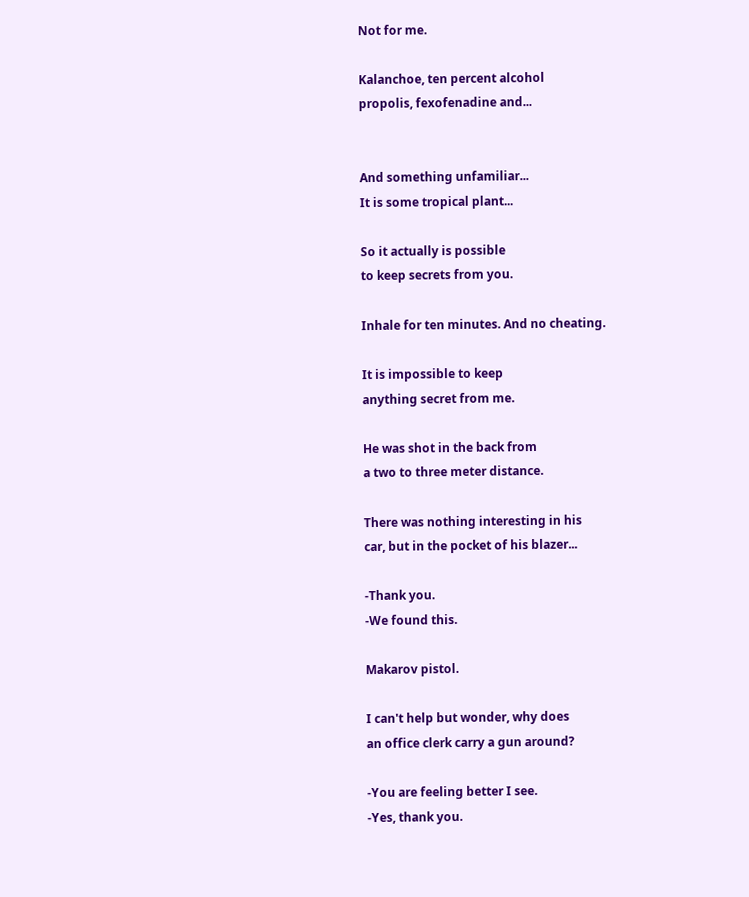Not for me.

Kalanchoe, ten percent alcohol
propolis, fexofenadine and...


And something unfamiliar...
It is some tropical plant...

So it actually is possible
to keep secrets from you.

Inhale for ten minutes. And no cheating.

It is impossible to keep
anything secret from me.

He was shot in the back from
a two to three meter distance.

There was nothing interesting in his
car, but in the pocket of his blazer...

-Thank you.
-We found this.

Makarov pistol.

I can't help but wonder, why does
an office clerk carry a gun around?

-You are feeling better I see.
-Yes, thank you.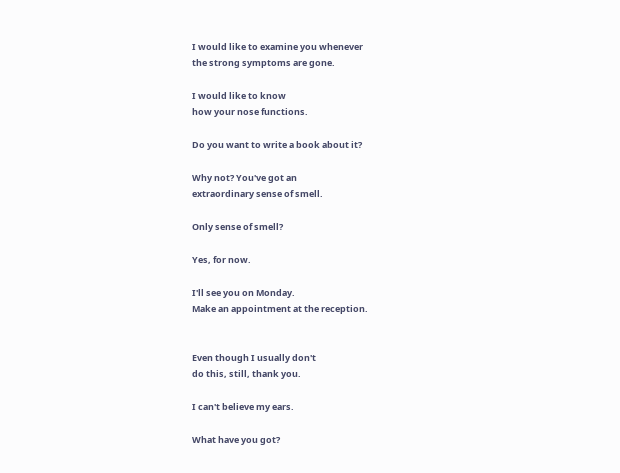I would like to examine you whenever
the strong symptoms are gone.

I would like to know
how your nose functions.

Do you want to write a book about it?

Why not? You've got an
extraordinary sense of smell.

Only sense of smell?

Yes, for now.

I'll see you on Monday.
Make an appointment at the reception.


Even though I usually don't
do this, still, thank you.

I can't believe my ears.

What have you got?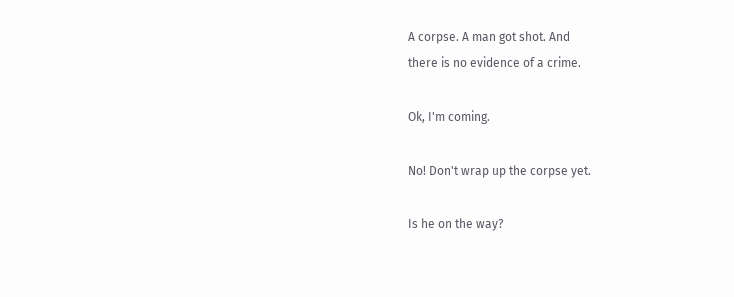A corpse. A man got shot. And
there is no evidence of a crime.

Ok, I'm coming.

No! Don't wrap up the corpse yet.

Is he on the way?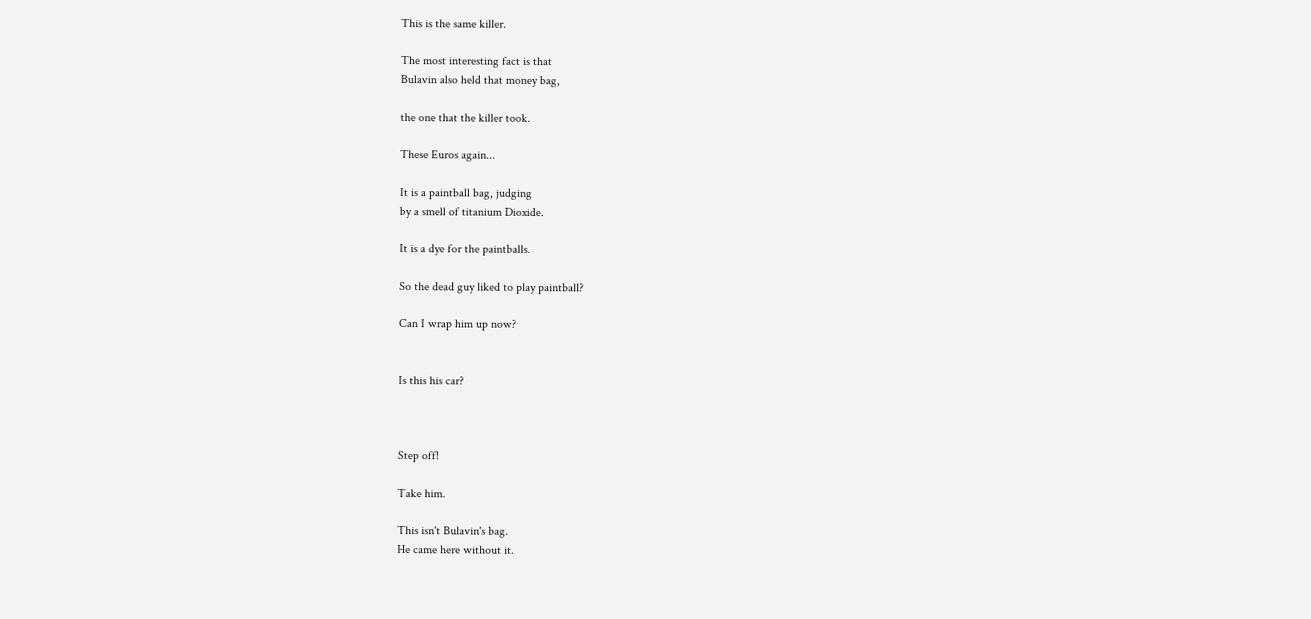This is the same killer.

The most interesting fact is that
Bulavin also held that money bag,

the one that the killer took.

These Euros again...

It is a paintball bag, judging
by a smell of titanium Dioxide.

It is a dye for the paintballs.

So the dead guy liked to play paintball?

Can I wrap him up now?


Is this his car?



Step off!

Take him.

This isn't Bulavin's bag.
He came here without it.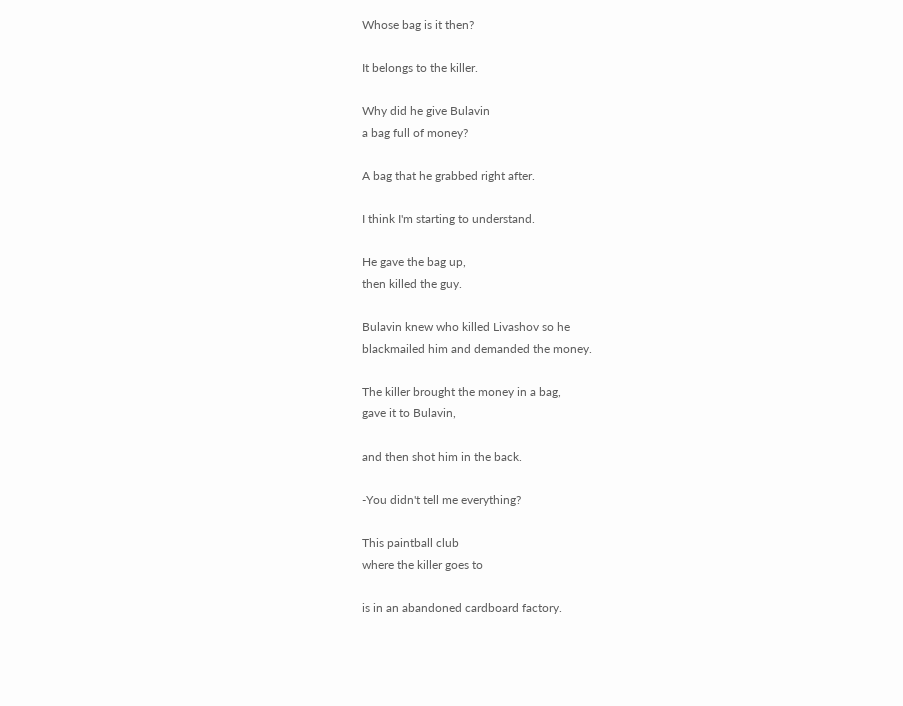Whose bag is it then?

It belongs to the killer.

Why did he give Bulavin
a bag full of money?

A bag that he grabbed right after.

I think I'm starting to understand.

He gave the bag up,
then killed the guy.

Bulavin knew who killed Livashov so he
blackmailed him and demanded the money.

The killer brought the money in a bag,
gave it to Bulavin,

and then shot him in the back.

-You didn't tell me everything?

This paintball club
where the killer goes to

is in an abandoned cardboard factory.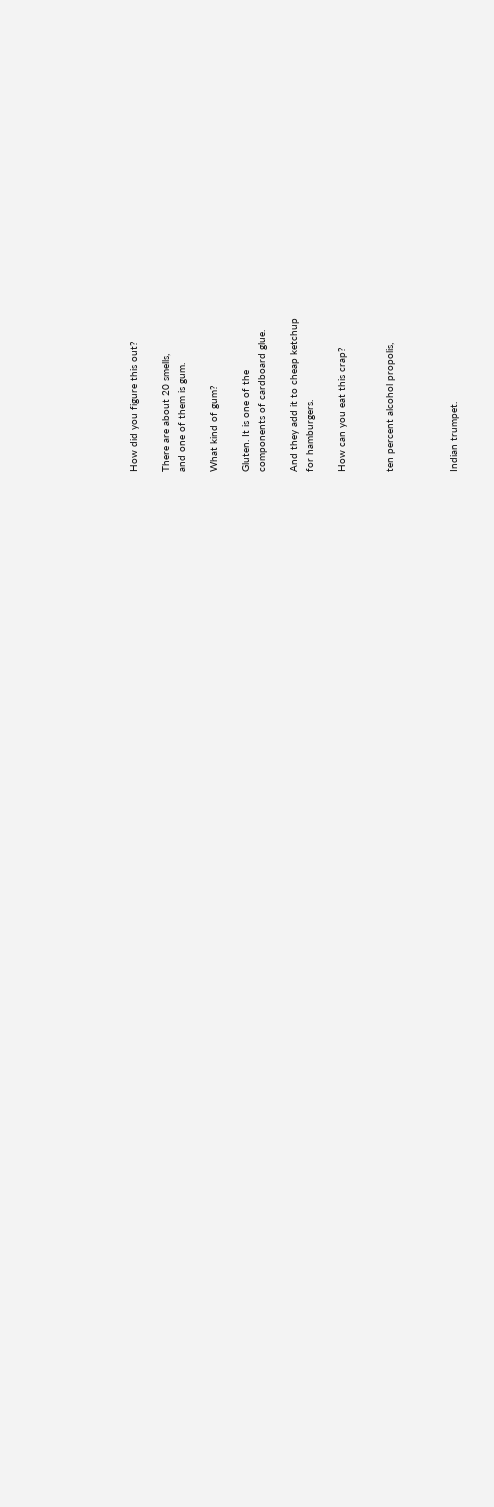How did you figure this out?

There are about 20 smells,
and one of them is gum.

What kind of gum?

Gluten. It is one of the
components of cardboard glue.

And they add it to cheap ketchup
for hamburgers.

How can you eat this crap?


ten percent alcohol propolis,



Indian trumpet.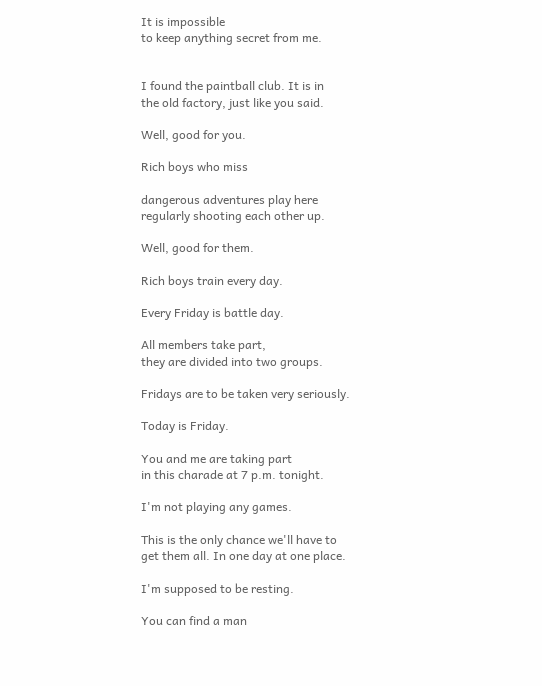It is impossible
to keep anything secret from me.


I found the paintball club. It is in
the old factory, just like you said.

Well, good for you.

Rich boys who miss

dangerous adventures play here
regularly shooting each other up.

Well, good for them.

Rich boys train every day.

Every Friday is battle day.

All members take part,
they are divided into two groups.

Fridays are to be taken very seriously.

Today is Friday.

You and me are taking part
in this charade at 7 p.m. tonight.

I'm not playing any games.

This is the only chance we'll have to
get them all. In one day at one place.

I'm supposed to be resting.

You can find a man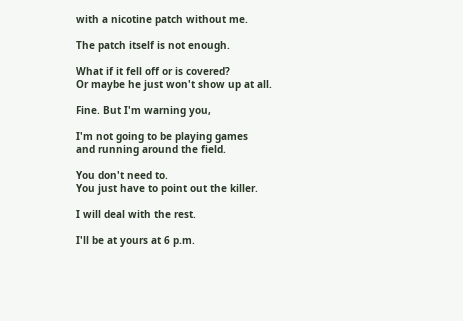with a nicotine patch without me.

The patch itself is not enough.

What if it fell off or is covered?
Or maybe he just won't show up at all.

Fine. But I'm warning you,

I'm not going to be playing games
and running around the field.

You don't need to.
You just have to point out the killer.

I will deal with the rest.

I'll be at yours at 6 p.m.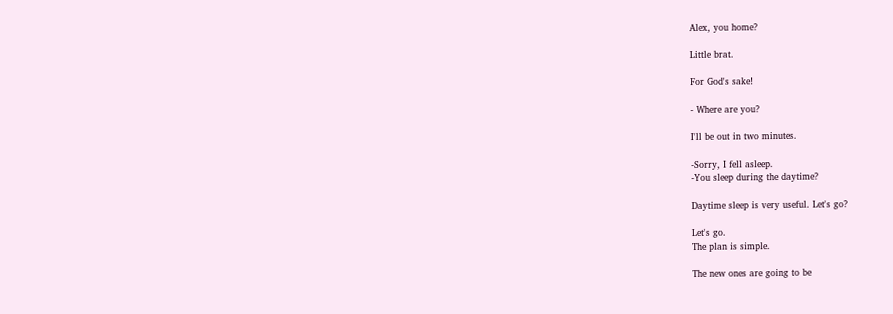Alex, you home?

Little brat.

For God's sake!

- Where are you?

I'll be out in two minutes.

-Sorry, I fell asleep.
-You sleep during the daytime?

Daytime sleep is very useful. Let's go?

Let's go.
The plan is simple.

The new ones are going to be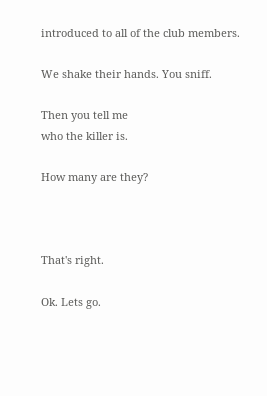introduced to all of the club members.

We shake their hands. You sniff.

Then you tell me
who the killer is.

How many are they?



That's right.

Ok. Lets go.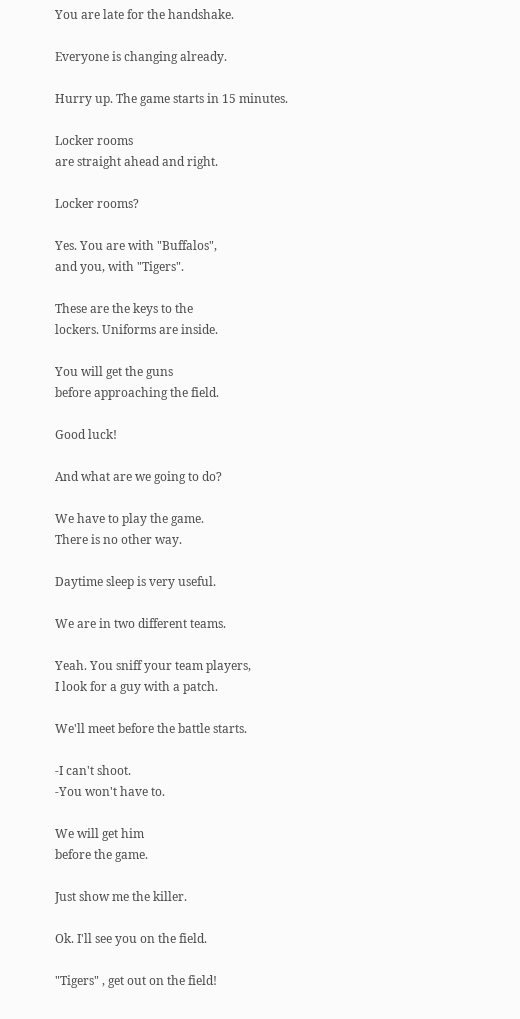You are late for the handshake.

Everyone is changing already.

Hurry up. The game starts in 15 minutes.

Locker rooms
are straight ahead and right.

Locker rooms?

Yes. You are with "Buffalos",
and you, with "Tigers".

These are the keys to the
lockers. Uniforms are inside.

You will get the guns
before approaching the field.

Good luck!

And what are we going to do?

We have to play the game.
There is no other way.

Daytime sleep is very useful.

We are in two different teams.

Yeah. You sniff your team players,
I look for a guy with a patch.

We'll meet before the battle starts.

-I can't shoot.
-You won't have to.

We will get him
before the game.

Just show me the killer.

Ok. I'll see you on the field.

"Tigers" , get out on the field!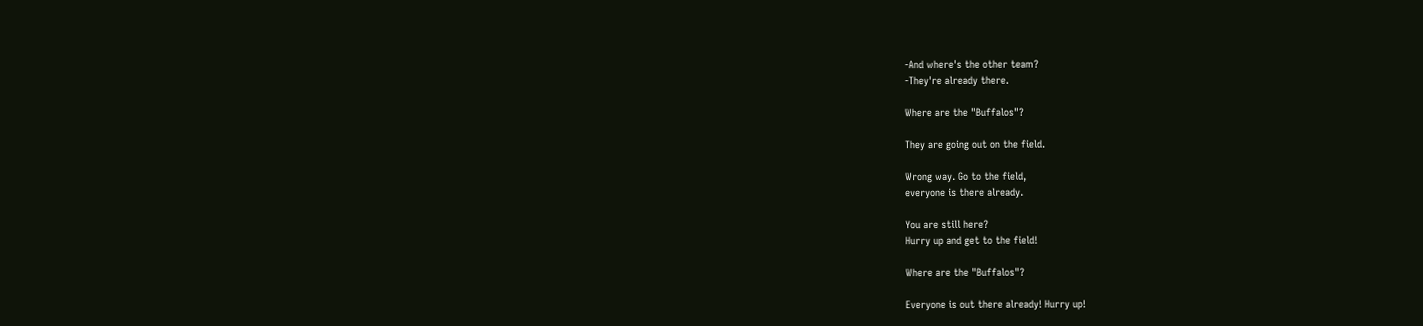-And where's the other team?
-They're already there.

Where are the "Buffalos"?

They are going out on the field.

Wrong way. Go to the field,
everyone is there already.

You are still here?
Hurry up and get to the field!

Where are the "Buffalos"?

Everyone is out there already! Hurry up!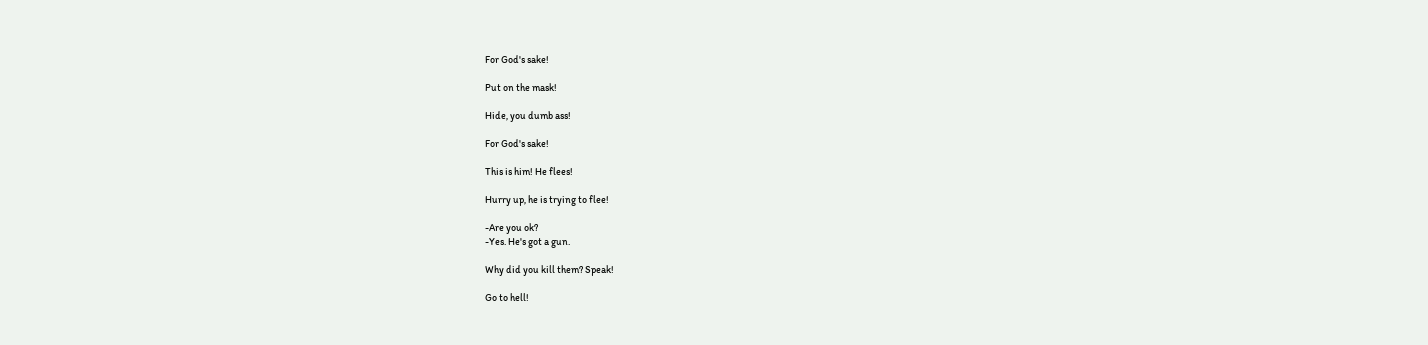For God's sake!

Put on the mask!

Hide, you dumb ass!

For God's sake!

This is him! He flees!

Hurry up, he is trying to flee!

-Are you ok?
-Yes. He's got a gun.

Why did you kill them? Speak!

Go to hell!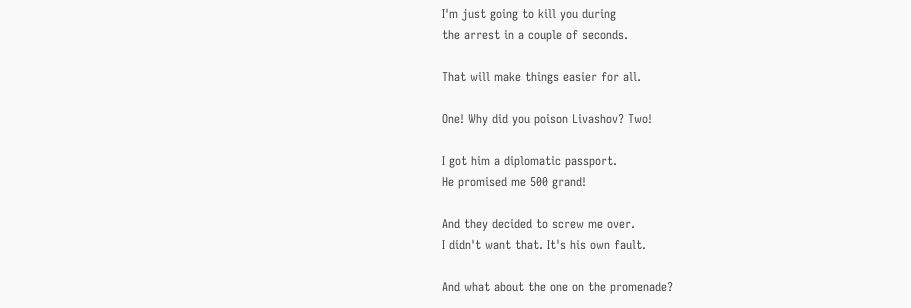I'm just going to kill you during
the arrest in a couple of seconds.

That will make things easier for all.

One! Why did you poison Livashov? Two!

I got him a diplomatic passport.
He promised me 500 grand!

And they decided to screw me over.
I didn't want that. It's his own fault.

And what about the one on the promenade?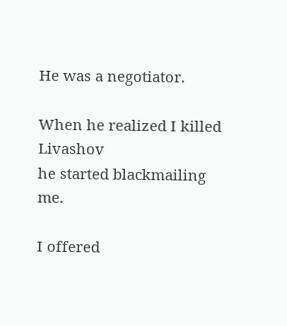He was a negotiator.

When he realized I killed Livashov
he started blackmailing me.

I offered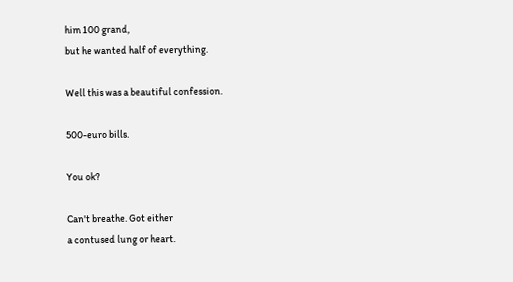him 100 grand,
but he wanted half of everything.

Well this was a beautiful confession.

500-euro bills.

You ok?

Can't breathe. Got either
a contused lung or heart.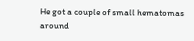He got a couple of small hematomas
around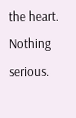the heart. Nothing serious.